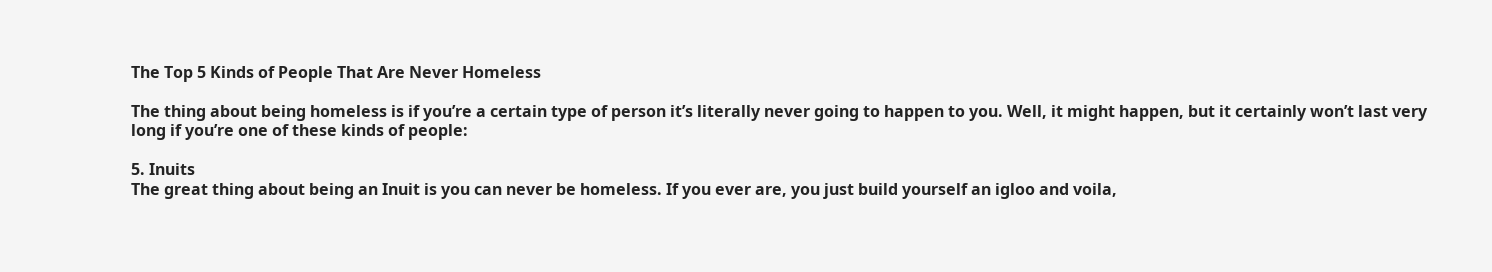The Top 5 Kinds of People That Are Never Homeless

The thing about being homeless is if you’re a certain type of person it’s literally never going to happen to you. Well, it might happen, but it certainly won’t last very long if you’re one of these kinds of people:

5. Inuits
The great thing about being an Inuit is you can never be homeless. If you ever are, you just build yourself an igloo and voila,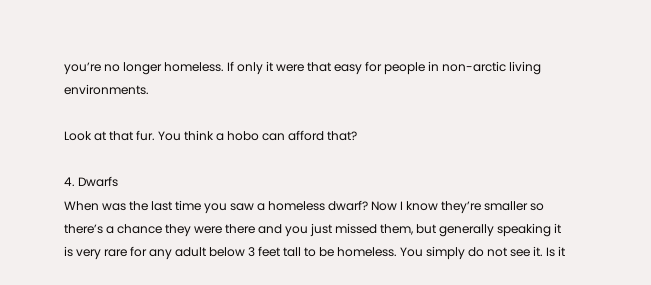you’re no longer homeless. If only it were that easy for people in non-arctic living environments.

Look at that fur. You think a hobo can afford that?

4. Dwarfs
When was the last time you saw a homeless dwarf? Now I know they’re smaller so there’s a chance they were there and you just missed them, but generally speaking it is very rare for any adult below 3 feet tall to be homeless. You simply do not see it. Is it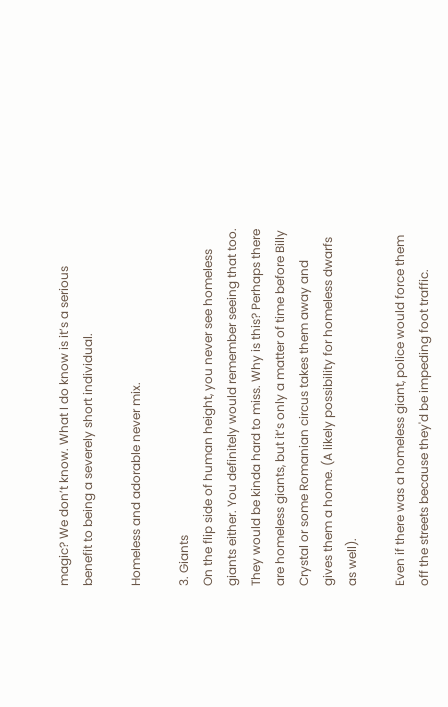magic? We don’t know. What I do know is it’s a serious benefit to being a severely short individual.

Homeless and adorable never mix.

3. Giants
On the flip side of human height, you never see homeless giants either. You definitely would remember seeing that too. They would be kinda hard to miss. Why is this? Perhaps there are homeless giants, but it’s only a matter of time before Billy Crystal or some Romanian circus takes them away and gives them a home. (A likely possibility for homeless dwarfs as well).

Even if there was a homeless giant, police would force them off the streets because they'd be impeding foot traffic.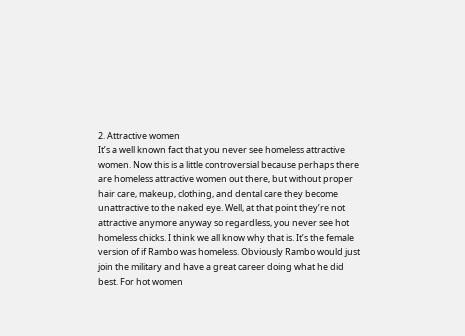2. Attractive women
It’s a well known fact that you never see homeless attractive women. Now this is a little controversial because perhaps there are homeless attractive women out there, but without proper hair care, makeup, clothing, and dental care they become unattractive to the naked eye. Well, at that point they’re not attractive anymore anyway so regardless, you never see hot homeless chicks. I think we all know why that is. It’s the female version of if Rambo was homeless. Obviously Rambo would just join the military and have a great career doing what he did best. For hot women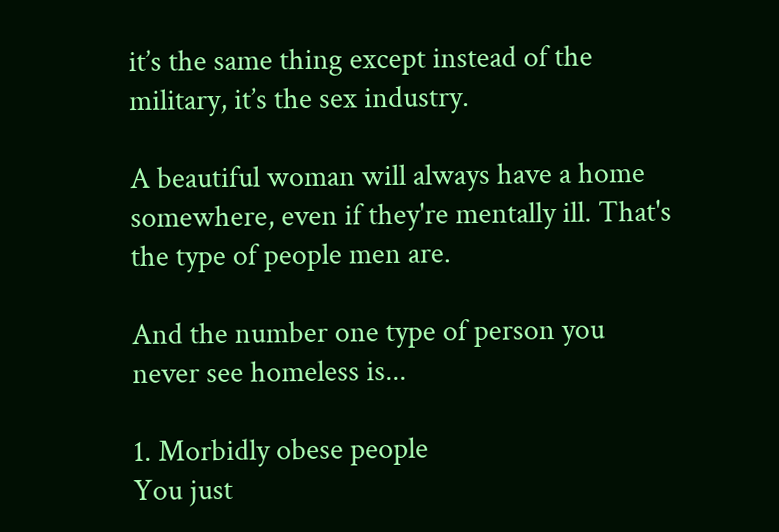it’s the same thing except instead of the military, it’s the sex industry.

A beautiful woman will always have a home somewhere, even if they're mentally ill. That's the type of people men are.

And the number one type of person you never see homeless is...

1. Morbidly obese people
You just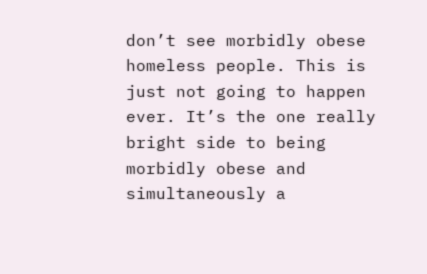don’t see morbidly obese homeless people. This is just not going to happen ever. It’s the one really bright side to being morbidly obese and simultaneously a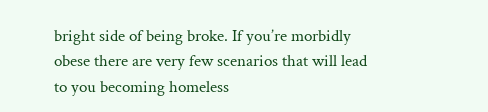bright side of being broke. If you’re morbidly obese there are very few scenarios that will lead to you becoming homeless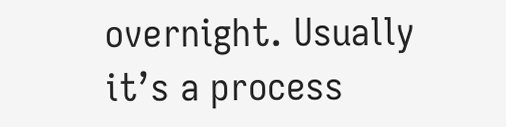overnight. Usually it’s a process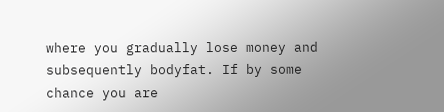where you gradually lose money and subsequently bodyfat. If by some chance you are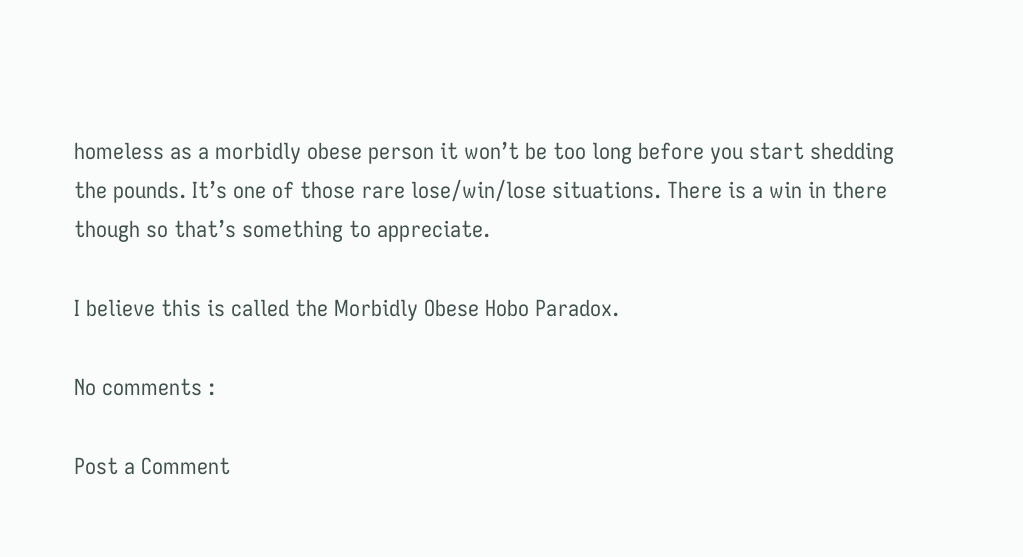homeless as a morbidly obese person it won’t be too long before you start shedding the pounds. It’s one of those rare lose/win/lose situations. There is a win in there though so that’s something to appreciate.

I believe this is called the Morbidly Obese Hobo Paradox.

No comments :

Post a Comment